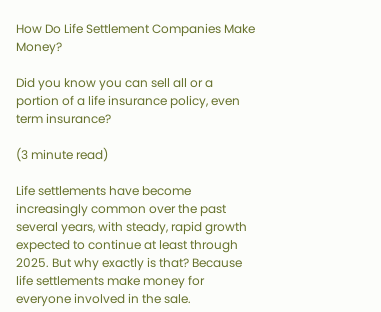How Do Life Settlement Companies Make Money?

Did you know you can sell all or a portion of a life insurance policy, even term insurance?

(3 minute read)

Life settlements have become increasingly common over the past several years, with steady, rapid growth expected to continue at least through 2025. But why exactly is that? Because life settlements make money for everyone involved in the sale.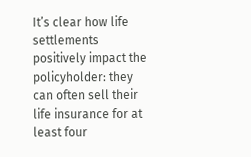It’s clear how life settlements positively impact the policyholder: they can often sell their life insurance for at least four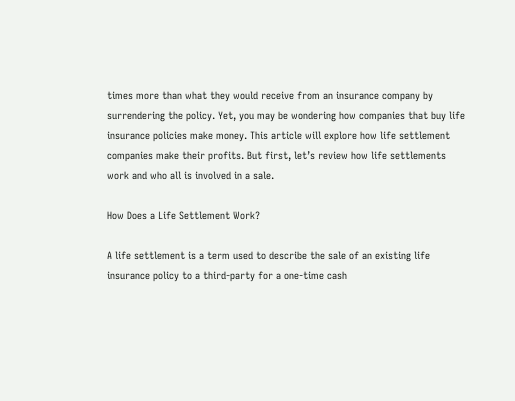times more than what they would receive from an insurance company by surrendering the policy. Yet, you may be wondering how companies that buy life insurance policies make money. This article will explore how life settlement companies make their profits. But first, let’s review how life settlements work and who all is involved in a sale.

How Does a Life Settlement Work?

A life settlement is a term used to describe the sale of an existing life insurance policy to a third-party for a one-time cash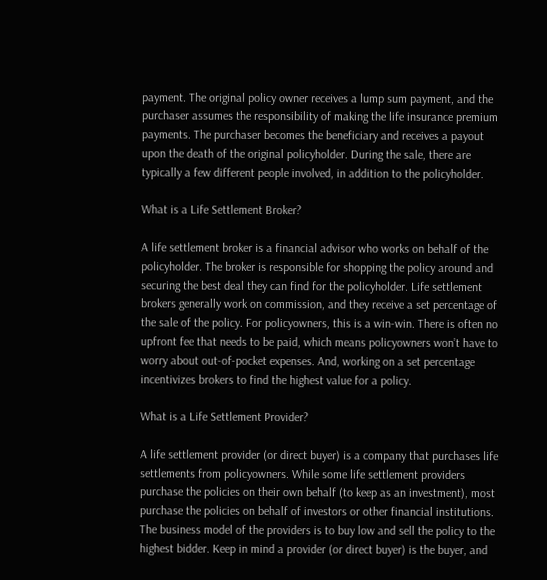payment. The original policy owner receives a lump sum payment, and the purchaser assumes the responsibility of making the life insurance premium payments. The purchaser becomes the beneficiary and receives a payout upon the death of the original policyholder. During the sale, there are typically a few different people involved, in addition to the policyholder.

What is a Life Settlement Broker?

A life settlement broker is a financial advisor who works on behalf of the policyholder. The broker is responsible for shopping the policy around and securing the best deal they can find for the policyholder. Life settlement brokers generally work on commission, and they receive a set percentage of the sale of the policy. For policyowners, this is a win-win. There is often no upfront fee that needs to be paid, which means policyowners won’t have to worry about out-of-pocket expenses. And, working on a set percentage incentivizes brokers to find the highest value for a policy.

What is a Life Settlement Provider?

A life settlement provider (or direct buyer) is a company that purchases life settlements from policyowners. While some life settlement providers purchase the policies on their own behalf (to keep as an investment), most purchase the policies on behalf of investors or other financial institutions. The business model of the providers is to buy low and sell the policy to the highest bidder. Keep in mind a provider (or direct buyer) is the buyer, and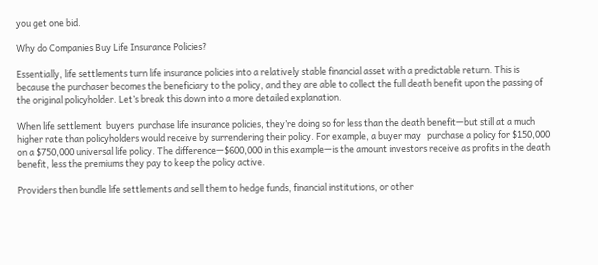you get one bid.

Why do Companies Buy Life Insurance Policies?

Essentially, life settlements turn life insurance policies into a relatively stable financial asset with a predictable return. This is because the purchaser becomes the beneficiary to the policy, and they are able to collect the full death benefit upon the passing of the original policyholder. Let’s break this down into a more detailed explanation.

When life settlement  buyers  purchase life insurance policies, they’re doing so for less than the death benefit—but still at a much higher rate than policyholders would receive by surrendering their policy. For example, a buyer may   purchase a policy for $150,000 on a $750,000 universal life policy. The difference—$600,000 in this example—is the amount investors receive as profits in the death benefit, less the premiums they pay to keep the policy active.

Providers then bundle life settlements and sell them to hedge funds, financial institutions, or other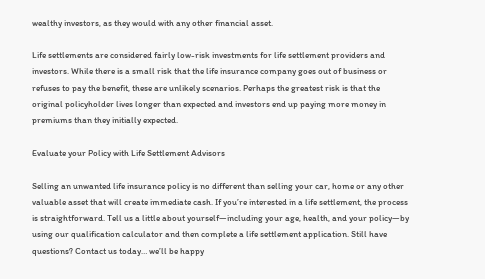wealthy investors, as they would with any other financial asset.

Life settlements are considered fairly low-risk investments for life settlement providers and investors. While there is a small risk that the life insurance company goes out of business or refuses to pay the benefit, these are unlikely scenarios. Perhaps the greatest risk is that the original policyholder lives longer than expected and investors end up paying more money in premiums than they initially expected.

Evaluate your Policy with Life Settlement Advisors

Selling an unwanted life insurance policy is no different than selling your car, home or any other valuable asset that will create immediate cash. If you’re interested in a life settlement, the process is straightforward. Tell us a little about yourself—including your age, health, and your policy—by using our qualification calculator and then complete a life settlement application. Still have questions? Contact us today… we’ll be happy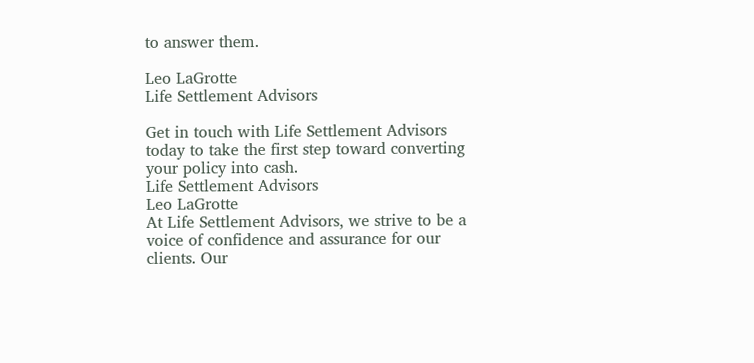to answer them.

Leo LaGrotte
Life Settlement Advisors

Get in touch with Life Settlement Advisors today to take the first step toward converting your policy into cash.
Life Settlement Advisors
Leo LaGrotte
At Life Settlement Advisors, we strive to be a voice of confidence and assurance for our clients. Our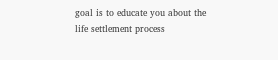goal is to educate you about the life settlement process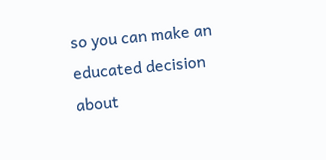so you can make an educated decision about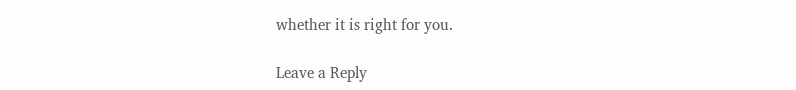whether it is right for you.

Leave a Reply